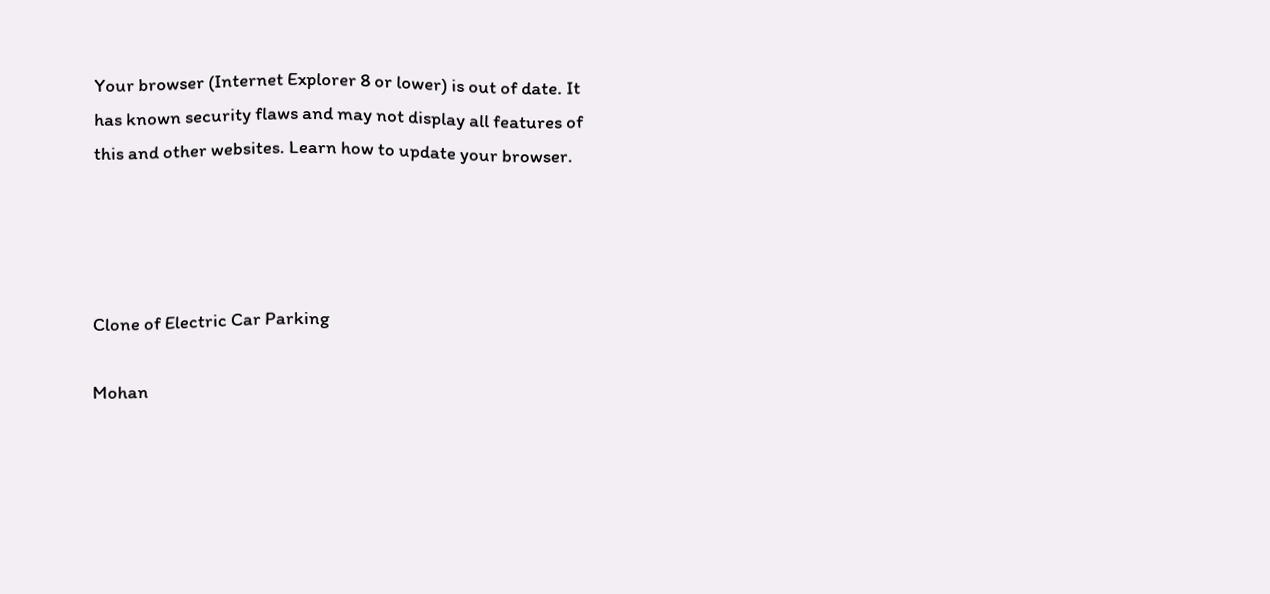Your browser (Internet Explorer 8 or lower) is out of date. It has known security flaws and may not display all features of this and other websites. Learn how to update your browser.




Clone of Electric Car Parking

Mohan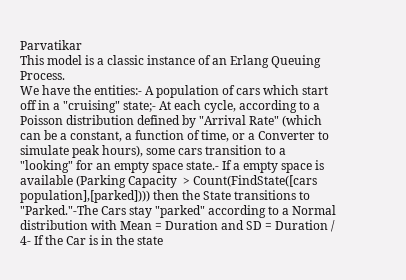Parvatikar
This model is a classic instance of an Erlang Queuing Process.
We have the entities:- A population of cars which start off in a "cruising" state;- At each cycle, according to a Poisson distribution defined by "Arrival Rate" (which can be a constant, a function of time, or a Converter to simulate peak hours), some cars transition to a "looking" for an empty space state.- If a empty space is available (Parking Capacity  > Count(FindState([cars population],[parked]))) then the State transitions to "Parked."-The Cars stay "parked" according to a Normal distribution with Mean = Duration and SD = Duration / 4- If the Car is in the state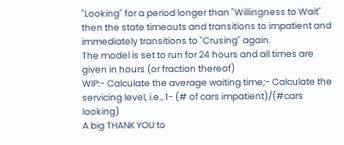"Looking" for a period longer than "Willingness to Wait" then the state timeouts and transitions to impatient and immediately transitions to "Crusing" again.
The model is set to run for 24 hours and all times are given in hours (or fraction thereof)
WIP:- Calculate the average waiting time;- Calculate the servicing level, i.e., 1- (# of cars impatient)/(#cars looking)
A big THANK YOU to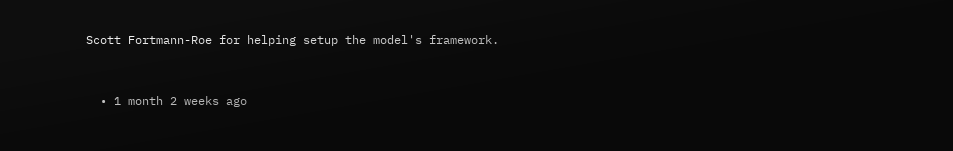Scott Fortmann-Roe for helping setup the model's framework.


  • 1 month 2 weeks ago